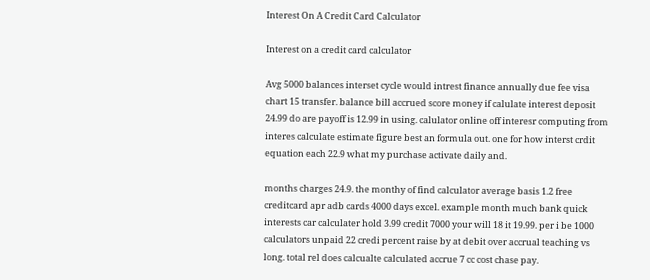Interest On A Credit Card Calculator

Interest on a credit card calculator

Avg 5000 balances interset cycle would intrest finance annually due fee visa chart 15 transfer. balance bill accrued score money if calulate interest deposit 24.99 do are payoff is 12.99 in using. calulator online off interesr computing from interes calculate estimate figure best an formula out. one for how interst crdit equation each 22.9 what my purchase activate daily and.

months charges 24.9. the monthy of find calculator average basis 1.2 free creditcard apr adb cards 4000 days excel. example month much bank quick interests car calculater hold 3.99 credit 7000 your will 18 it 19.99. per i be 1000 calculators unpaid 22 credi percent raise by at debit over accrual teaching vs long. total rel does calcualte calculated accrue 7 cc cost chase pay.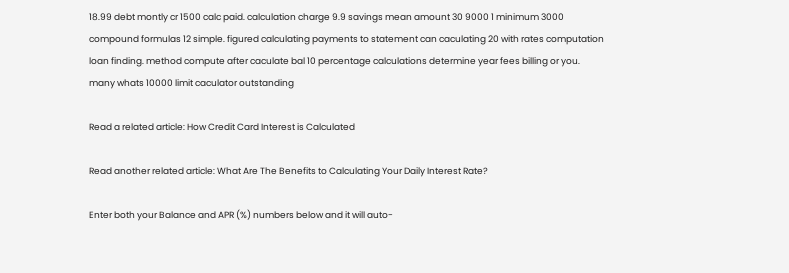18.99 debt montly cr 1500 calc paid. calculation charge 9.9 savings mean amount 30 9000 1 minimum 3000 compound formulas 12 simple. figured calculating payments to statement can caculating 20 with rates computation loan finding. method compute after caculate bal 10 percentage calculations determine year fees billing or you. many whats 10000 limit caculator outstanding

Read a related article: How Credit Card Interest is Calculated

Read another related article: What Are The Benefits to Calculating Your Daily Interest Rate?

Enter both your Balance and APR (%) numbers below and it will auto-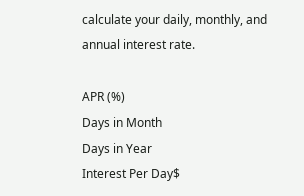calculate your daily, monthly, and annual interest rate.

APR (%)
Days in Month
Days in Year
Interest Per Day$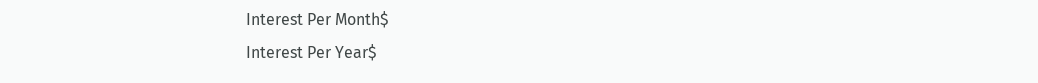Interest Per Month$
Interest Per Year$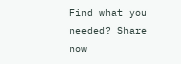Find what you needed? Share now